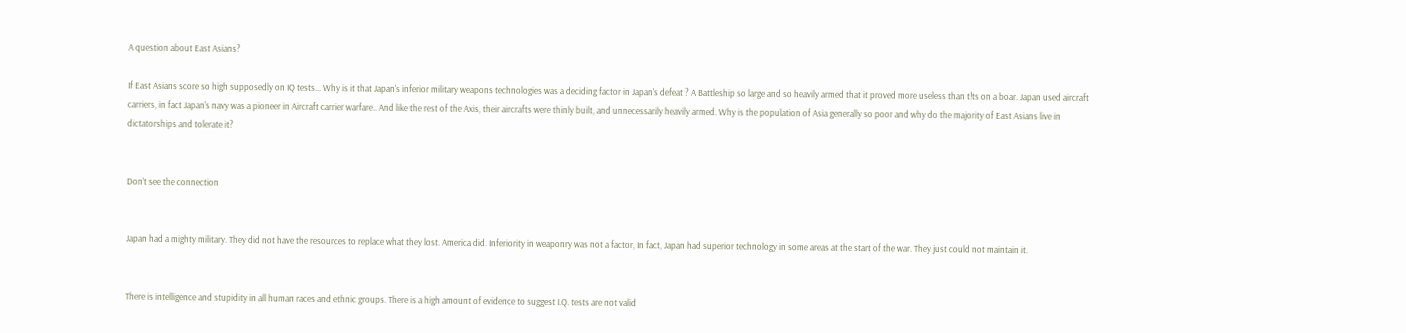A question about East Asians?

If East Asians score so high supposedly on IQ tests... Why is it that Japan's inferior military weapons technologies was a deciding factor in Japan's defeat ? A Battleship so large and so heavily armed that it proved more useless than t!ts on a boar. Japan used aircraft carriers, in fact Japan's navy was a pioneer in Aircraft carrier warfare.. And like the rest of the Axis, their aircrafts were thinly built, and unnecessarily heavily armed. Why is the population of Asia generally so poor and why do the majority of East Asians live in dictatorships and tolerate it?


Don’t see the connection


Japan had a mighty military. They did not have the resources to replace what they lost. America did. Inferiority in weaponry was not a factor, In fact, Japan had superior technology in some areas at the start of the war. They just could not maintain it.


There is intelligence and stupidity in all human races and ethnic groups. There is a high amount of evidence to suggest I.Q. tests are not valid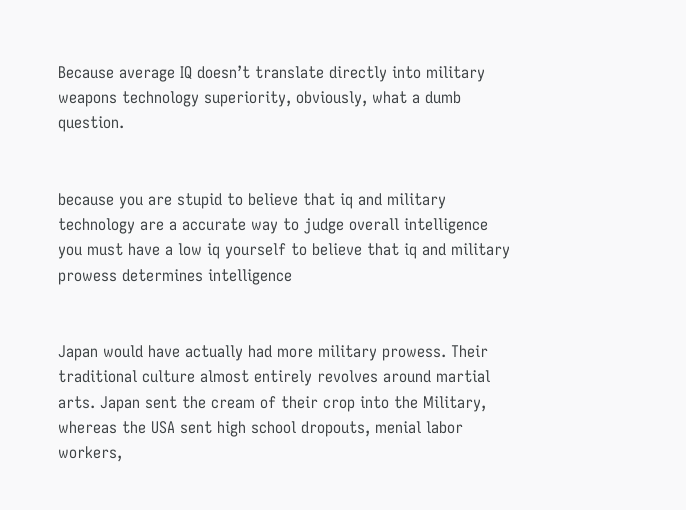Because average IQ doesn’t translate directly into military weapons technology superiority, obviously, what a dumb question.


because you are stupid to believe that iq and military technology are a accurate way to judge overall intelligence you must have a low iq yourself to believe that iq and military prowess determines intelligence


Japan would have actually had more military prowess. Their traditional culture almost entirely revolves around martial arts. Japan sent the cream of their crop into the Military, whereas the USA sent high school dropouts, menial labor workers,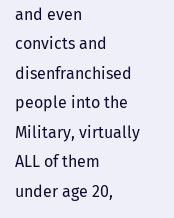and even convicts and disenfranchised people into the Military, virtually ALL of them under age 20,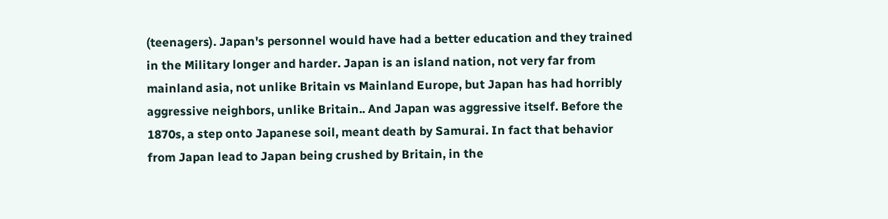(teenagers). Japan's personnel would have had a better education and they trained in the Military longer and harder. Japan is an island nation, not very far from mainland asia, not unlike Britain vs Mainland Europe, but Japan has had horribly aggressive neighbors, unlike Britain.. And Japan was aggressive itself. Before the 1870s, a step onto Japanese soil, meant death by Samurai. In fact that behavior from Japan lead to Japan being crushed by Britain, in the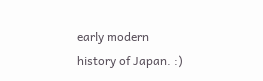early modern history of Japan. :)